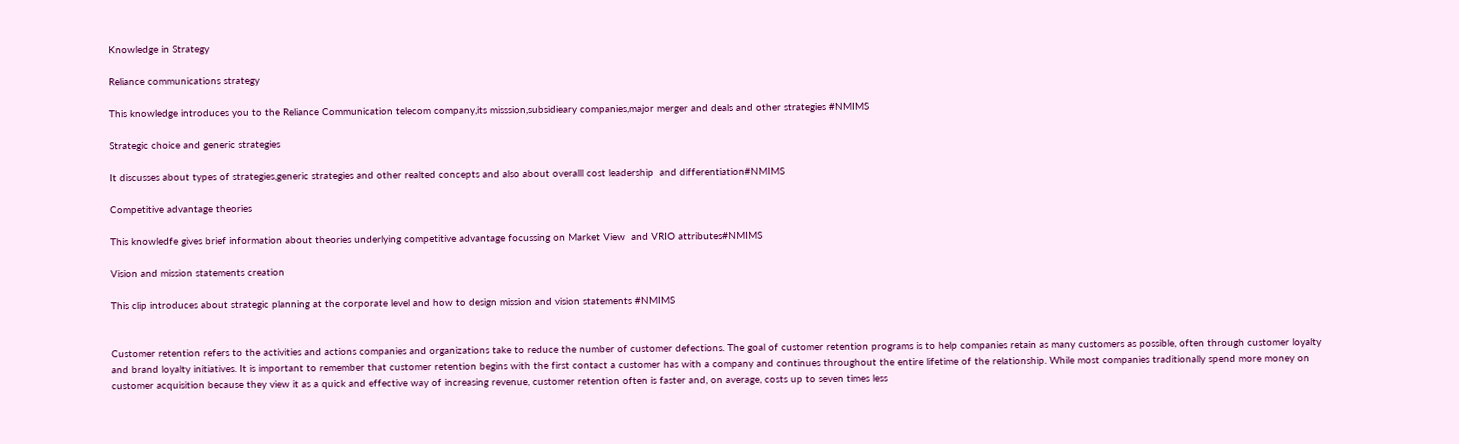Knowledge in Strategy

Reliance communications strategy

This knowledge introduces you to the Reliance Communication telecom company,its misssion,subsidieary companies,major merger and deals and other strategies #NMIMS

Strategic choice and generic strategies

It discusses about types of strategies,generic strategies and other realted concepts and also about overalll cost leadership  and differentiation#NMIMS

Competitive advantage theories

This knowledfe gives brief information about theories underlying competitive advantage focussing on Market View  and VRIO attributes#NMIMS

Vision and mission statements creation

This clip introduces about strategic planning at the corporate level and how to design mission and vision statements #NMIMS


Customer retention refers to the activities and actions companies and organizations take to reduce the number of customer defections. The goal of customer retention programs is to help companies retain as many customers as possible, often through customer loyalty and brand loyalty initiatives. It is important to remember that customer retention begins with the first contact a customer has with a company and continues throughout the entire lifetime of the relationship. While most companies traditionally spend more money on customer acquisition because they view it as a quick and effective way of increasing revenue, customer retention often is faster and, on average, costs up to seven times less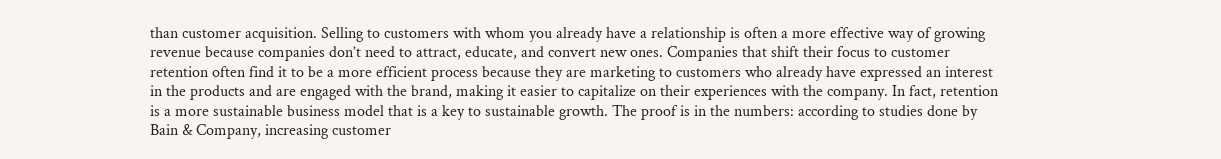than customer acquisition. Selling to customers with whom you already have a relationship is often a more effective way of growing revenue because companies don’t need to attract, educate, and convert new ones. Companies that shift their focus to customer retention often find it to be a more efficient process because they are marketing to customers who already have expressed an interest in the products and are engaged with the brand, making it easier to capitalize on their experiences with the company. In fact, retention is a more sustainable business model that is a key to sustainable growth. The proof is in the numbers: according to studies done by Bain & Company, increasing customer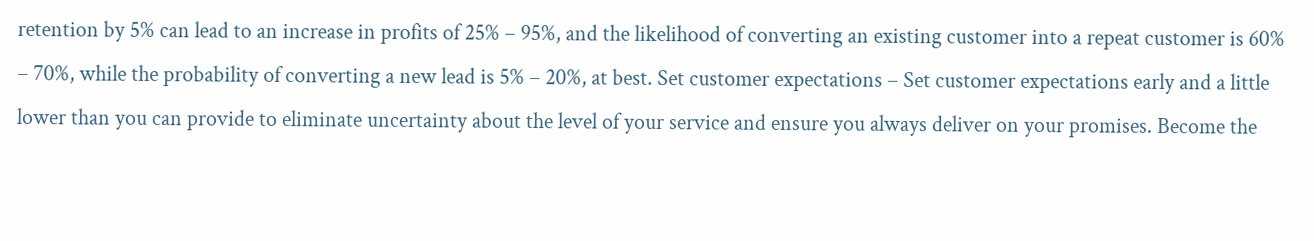retention by 5% can lead to an increase in profits of 25% – 95%, and the likelihood of converting an existing customer into a repeat customer is 60% – 70%, while the probability of converting a new lead is 5% – 20%, at best. Set customer expectations – Set customer expectations early and a little lower than you can provide to eliminate uncertainty about the level of your service and ensure you always deliver on your promises. Become the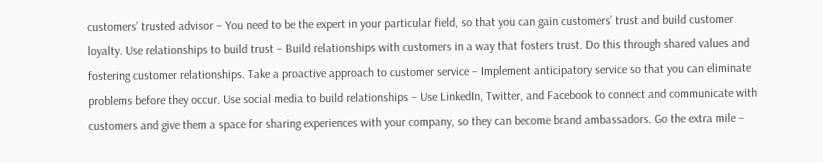customers’ trusted advisor – You need to be the expert in your particular field, so that you can gain customers’ trust and build customer loyalty. Use relationships to build trust – Build relationships with customers in a way that fosters trust. Do this through shared values and fostering customer relationships. Take a proactive approach to customer service – Implement anticipatory service so that you can eliminate problems before they occur. Use social media to build relationships – Use LinkedIn, Twitter, and Facebook to connect and communicate with customers and give them a space for sharing experiences with your company, so they can become brand ambassadors. Go the extra mile –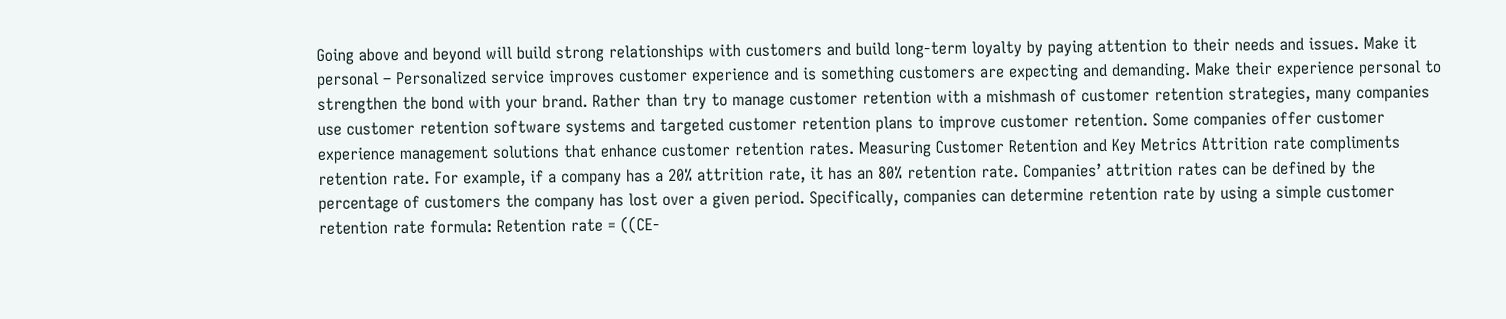Going above and beyond will build strong relationships with customers and build long-term loyalty by paying attention to their needs and issues. Make it personal – Personalized service improves customer experience and is something customers are expecting and demanding. Make their experience personal to strengthen the bond with your brand. Rather than try to manage customer retention with a mishmash of customer retention strategies, many companies use customer retention software systems and targeted customer retention plans to improve customer retention. Some companies offer customer experience management solutions that enhance customer retention rates. Measuring Customer Retention and Key Metrics Attrition rate compliments retention rate. For example, if a company has a 20% attrition rate, it has an 80% retention rate. Companies’ attrition rates can be defined by the percentage of customers the company has lost over a given period. Specifically, companies can determine retention rate by using a simple customer retention rate formula: Retention rate = ((CE-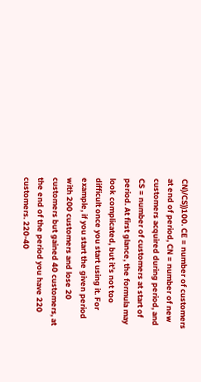CN)/CS))100. CE = number of customers at end of period, CN = number of new customers acquired during period, and CS = number of customers at start of period. At first glance, the formula may look complicated, but it’s not too difficult once you start using it. For example, if you start the given period with 200 customers and lose 20 customers but gained 40 customers, at the end of the period you have 220 customers. 220-40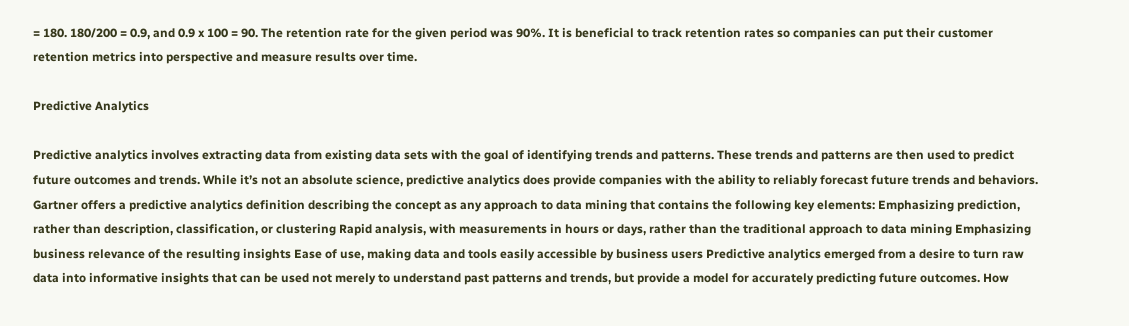= 180. 180/200 = 0.9, and 0.9 x 100 = 90. The retention rate for the given period was 90%. It is beneficial to track retention rates so companies can put their customer retention metrics into perspective and measure results over time.

Predictive Analytics

Predictive analytics involves extracting data from existing data sets with the goal of identifying trends and patterns. These trends and patterns are then used to predict future outcomes and trends. While it’s not an absolute science, predictive analytics does provide companies with the ability to reliably forecast future trends and behaviors. Gartner offers a predictive analytics definition describing the concept as any approach to data mining that contains the following key elements: Emphasizing prediction, rather than description, classification, or clustering Rapid analysis, with measurements in hours or days, rather than the traditional approach to data mining Emphasizing business relevance of the resulting insights Ease of use, making data and tools easily accessible by business users Predictive analytics emerged from a desire to turn raw data into informative insights that can be used not merely to understand past patterns and trends, but provide a model for accurately predicting future outcomes. How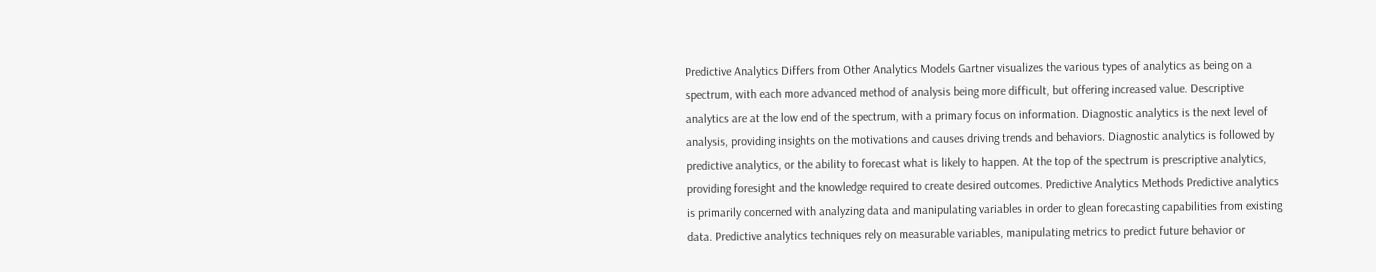Predictive Analytics Differs from Other Analytics Models Gartner visualizes the various types of analytics as being on a spectrum, with each more advanced method of analysis being more difficult, but offering increased value. Descriptive analytics are at the low end of the spectrum, with a primary focus on information. Diagnostic analytics is the next level of analysis, providing insights on the motivations and causes driving trends and behaviors. Diagnostic analytics is followed by predictive analytics, or the ability to forecast what is likely to happen. At the top of the spectrum is prescriptive analytics, providing foresight and the knowledge required to create desired outcomes. Predictive Analytics Methods Predictive analytics is primarily concerned with analyzing data and manipulating variables in order to glean forecasting capabilities from existing data. Predictive analytics techniques rely on measurable variables, manipulating metrics to predict future behavior or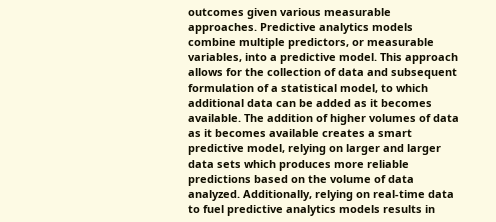outcomes given various measurable approaches. Predictive analytics models combine multiple predictors, or measurable variables, into a predictive model. This approach allows for the collection of data and subsequent formulation of a statistical model, to which additional data can be added as it becomes available. The addition of higher volumes of data as it becomes available creates a smart predictive model, relying on larger and larger data sets which produces more reliable predictions based on the volume of data analyzed. Additionally, relying on real-time data to fuel predictive analytics models results in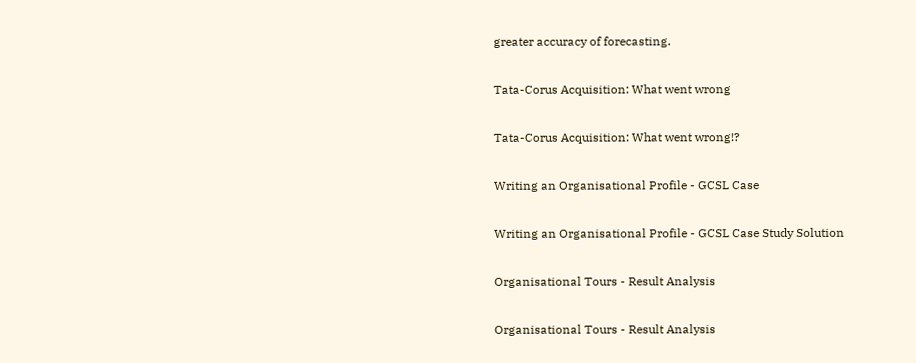greater accuracy of forecasting.

Tata-Corus Acquisition: What went wrong

Tata-Corus Acquisition: What went wrong!?

Writing an Organisational Profile - GCSL Case

Writing an Organisational Profile - GCSL Case Study Solution

Organisational Tours - Result Analysis

Organisational Tours - Result Analysis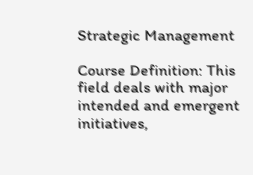Strategic Management

Course Definition: This field deals with major intended and emergent initiatives,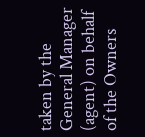taken by the General Manager (agent) on behalf of the Owners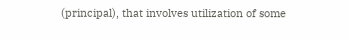(principal), that involves utilization of some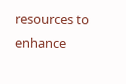resources to enhance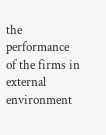the performance of the firms in external environment